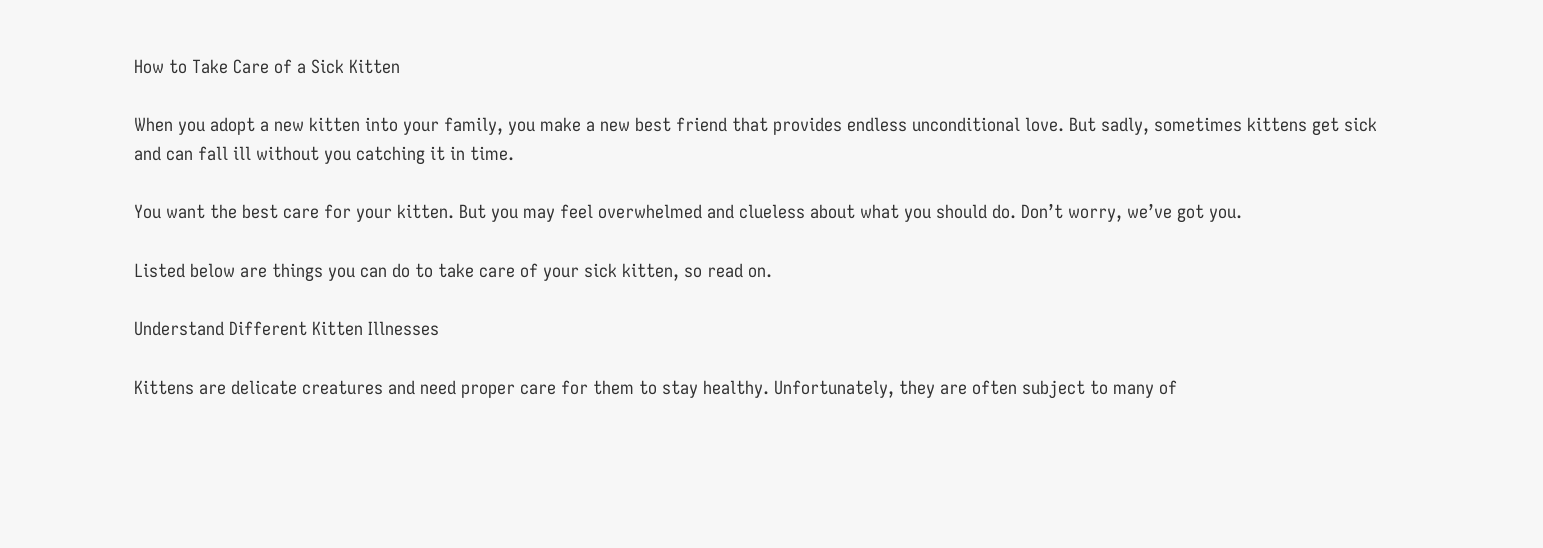How to Take Care of a Sick Kitten

When you adopt a new kitten into your family, you make a new best friend that provides endless unconditional love. But sadly, sometimes kittens get sick and can fall ill without you catching it in time.

You want the best care for your kitten. But you may feel overwhelmed and clueless about what you should do. Don’t worry, we’ve got you.

Listed below are things you can do to take care of your sick kitten, so read on.

Understand Different Kitten Illnesses

Kittens are delicate creatures and need proper care for them to stay healthy. Unfortunately, they are often subject to many of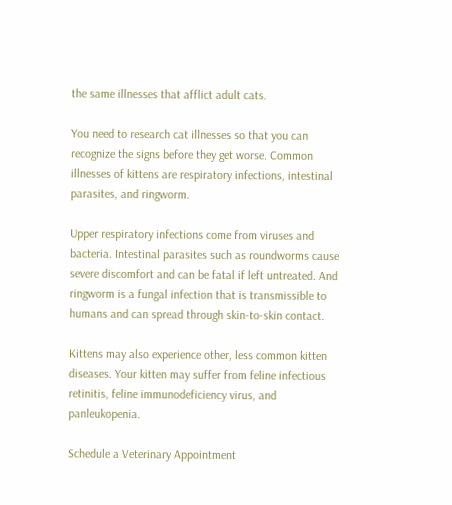the same illnesses that afflict adult cats.

You need to research cat illnesses so that you can recognize the signs before they get worse. Common illnesses of kittens are respiratory infections, intestinal parasites, and ringworm.

Upper respiratory infections come from viruses and bacteria. Intestinal parasites such as roundworms cause severe discomfort and can be fatal if left untreated. And ringworm is a fungal infection that is transmissible to humans and can spread through skin-to-skin contact.

Kittens may also experience other, less common kitten diseases. Your kitten may suffer from feline infectious retinitis, feline immunodeficiency virus, and panleukopenia.

Schedule a Veterinary Appointment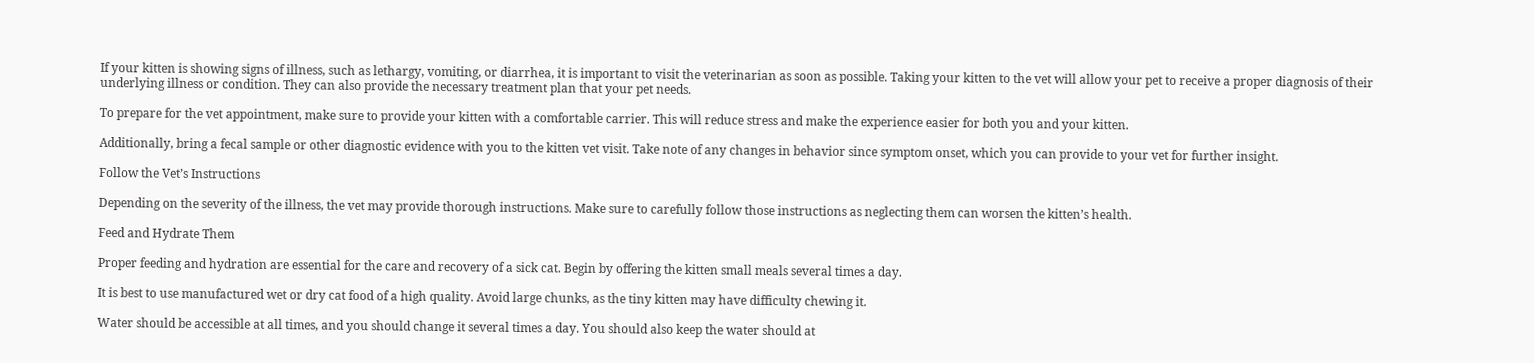If your kitten is showing signs of illness, such as lethargy, vomiting, or diarrhea, it is important to visit the veterinarian as soon as possible. Taking your kitten to the vet will allow your pet to receive a proper diagnosis of their underlying illness or condition. They can also provide the necessary treatment plan that your pet needs.

To prepare for the vet appointment, make sure to provide your kitten with a comfortable carrier. This will reduce stress and make the experience easier for both you and your kitten.

Additionally, bring a fecal sample or other diagnostic evidence with you to the kitten vet visit. Take note of any changes in behavior since symptom onset, which you can provide to your vet for further insight.

Follow the Vet’s Instructions

Depending on the severity of the illness, the vet may provide thorough instructions. Make sure to carefully follow those instructions as neglecting them can worsen the kitten’s health.

Feed and Hydrate Them

Proper feeding and hydration are essential for the care and recovery of a sick cat. Begin by offering the kitten small meals several times a day.

It is best to use manufactured wet or dry cat food of a high quality. Avoid large chunks, as the tiny kitten may have difficulty chewing it.

Water should be accessible at all times, and you should change it several times a day. You should also keep the water should at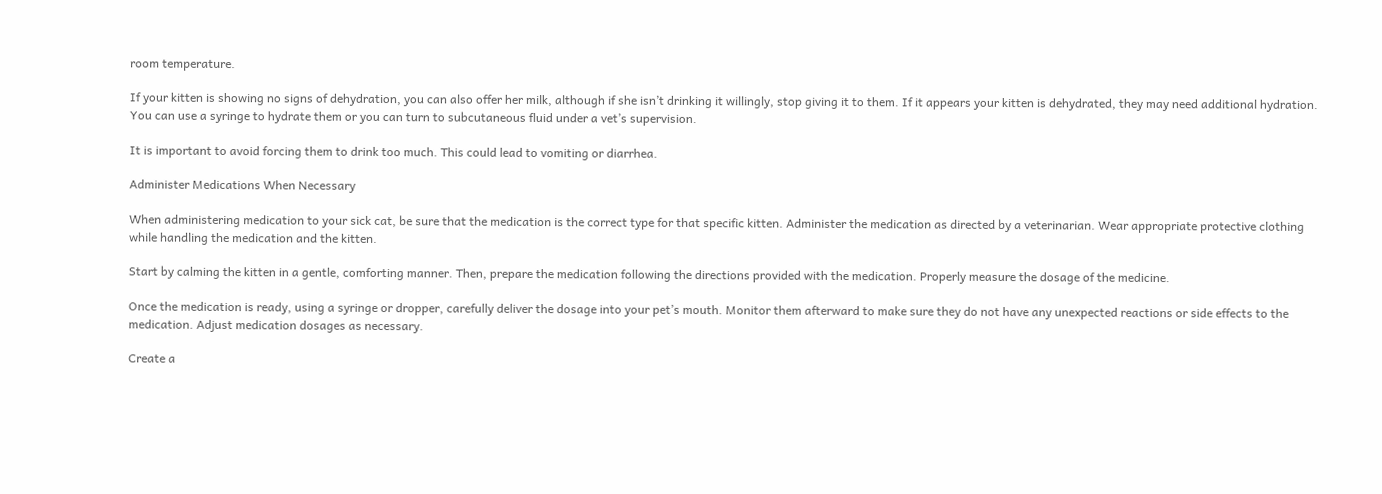room temperature.

If your kitten is showing no signs of dehydration, you can also offer her milk, although if she isn’t drinking it willingly, stop giving it to them. If it appears your kitten is dehydrated, they may need additional hydration. You can use a syringe to hydrate them or you can turn to subcutaneous fluid under a vet’s supervision.

It is important to avoid forcing them to drink too much. This could lead to vomiting or diarrhea.

Administer Medications When Necessary

When administering medication to your sick cat, be sure that the medication is the correct type for that specific kitten. Administer the medication as directed by a veterinarian. Wear appropriate protective clothing while handling the medication and the kitten.

Start by calming the kitten in a gentle, comforting manner. Then, prepare the medication following the directions provided with the medication. Properly measure the dosage of the medicine.

Once the medication is ready, using a syringe or dropper, carefully deliver the dosage into your pet’s mouth. Monitor them afterward to make sure they do not have any unexpected reactions or side effects to the medication. Adjust medication dosages as necessary.

Create a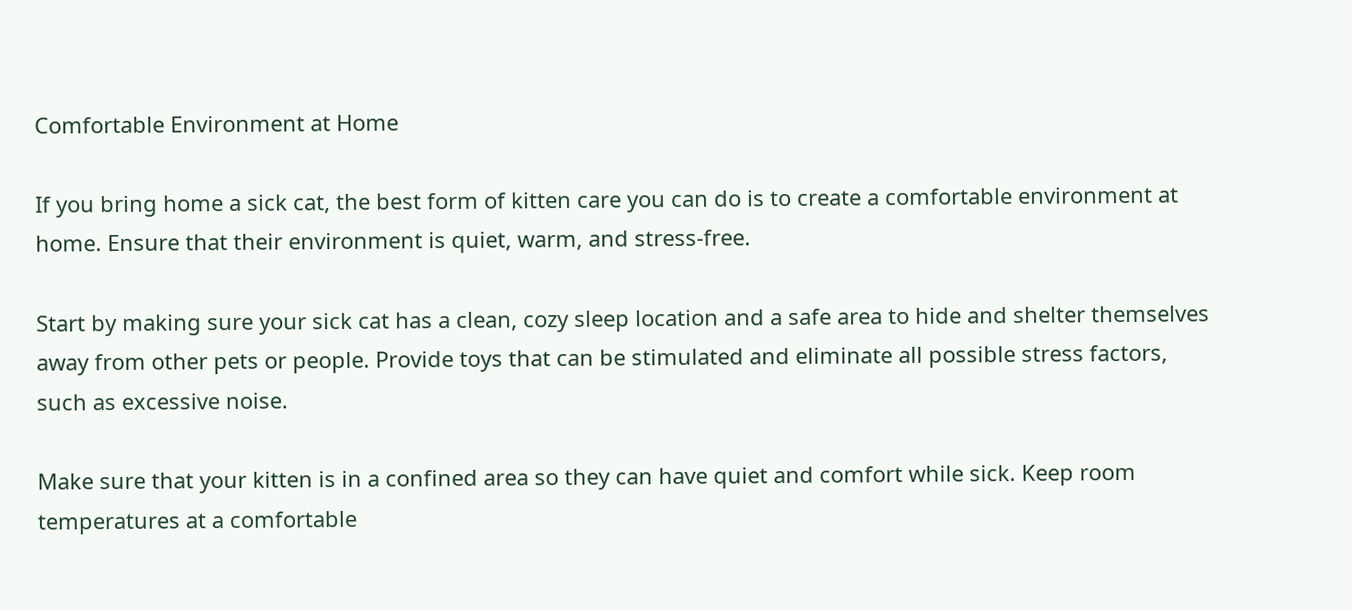Comfortable Environment at Home

If you bring home a sick cat, the best form of kitten care you can do is to create a comfortable environment at home. Ensure that their environment is quiet, warm, and stress-free.

Start by making sure your sick cat has a clean, cozy sleep location and a safe area to hide and shelter themselves away from other pets or people. Provide toys that can be stimulated and eliminate all possible stress factors, such as excessive noise.

Make sure that your kitten is in a confined area so they can have quiet and comfort while sick. Keep room temperatures at a comfortable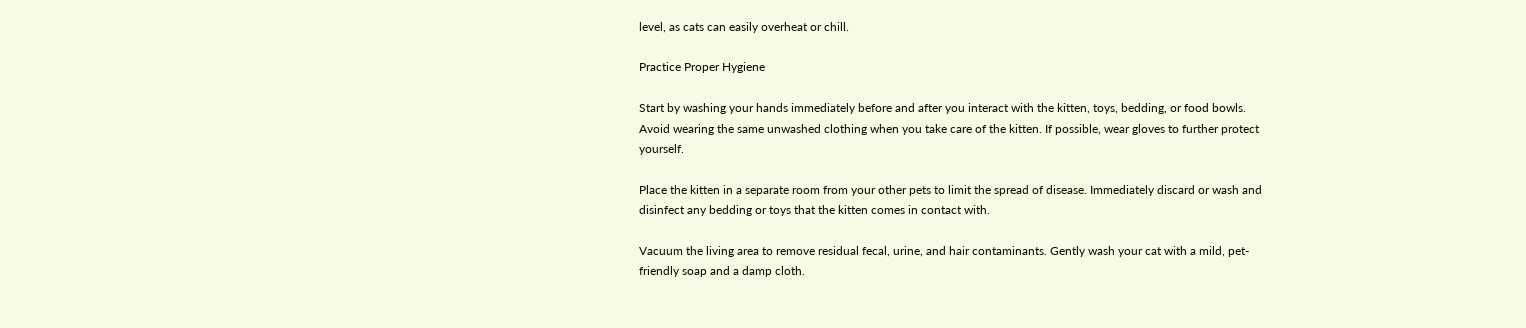level, as cats can easily overheat or chill.

Practice Proper Hygiene

Start by washing your hands immediately before and after you interact with the kitten, toys, bedding, or food bowls. Avoid wearing the same unwashed clothing when you take care of the kitten. If possible, wear gloves to further protect yourself.

Place the kitten in a separate room from your other pets to limit the spread of disease. Immediately discard or wash and disinfect any bedding or toys that the kitten comes in contact with.

Vacuum the living area to remove residual fecal, urine, and hair contaminants. Gently wash your cat with a mild, pet-friendly soap and a damp cloth.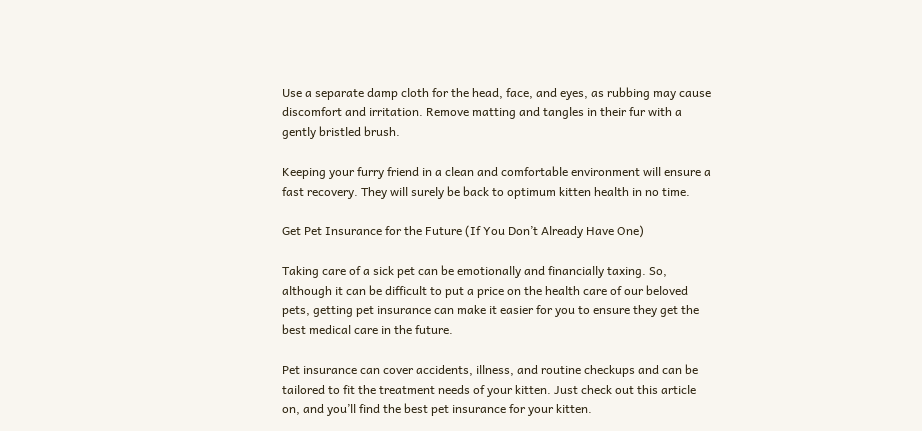Use a separate damp cloth for the head, face, and eyes, as rubbing may cause discomfort and irritation. Remove matting and tangles in their fur with a gently bristled brush.

Keeping your furry friend in a clean and comfortable environment will ensure a fast recovery. They will surely be back to optimum kitten health in no time.

Get Pet Insurance for the Future (If You Don’t Already Have One)

Taking care of a sick pet can be emotionally and financially taxing. So, although it can be difficult to put a price on the health care of our beloved pets, getting pet insurance can make it easier for you to ensure they get the best medical care in the future.

Pet insurance can cover accidents, illness, and routine checkups and can be tailored to fit the treatment needs of your kitten. Just check out this article on, and you’ll find the best pet insurance for your kitten.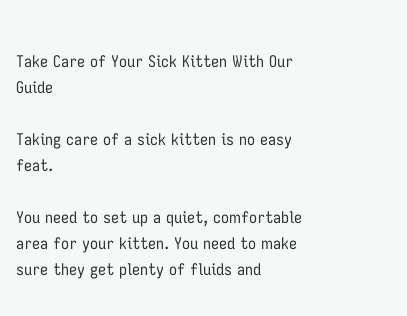Take Care of Your Sick Kitten With Our Guide

Taking care of a sick kitten is no easy feat.

You need to set up a quiet, comfortable area for your kitten. You need to make sure they get plenty of fluids and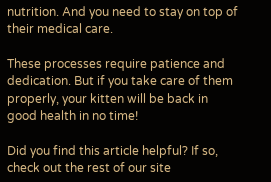nutrition. And you need to stay on top of their medical care.

These processes require patience and dedication. But if you take care of them properly, your kitten will be back in good health in no time!

Did you find this article helpful? If so, check out the rest of our site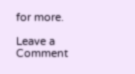for more.

Leave a Comment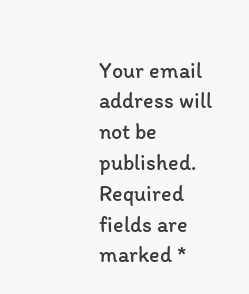Your email address will not be published. Required fields are marked *